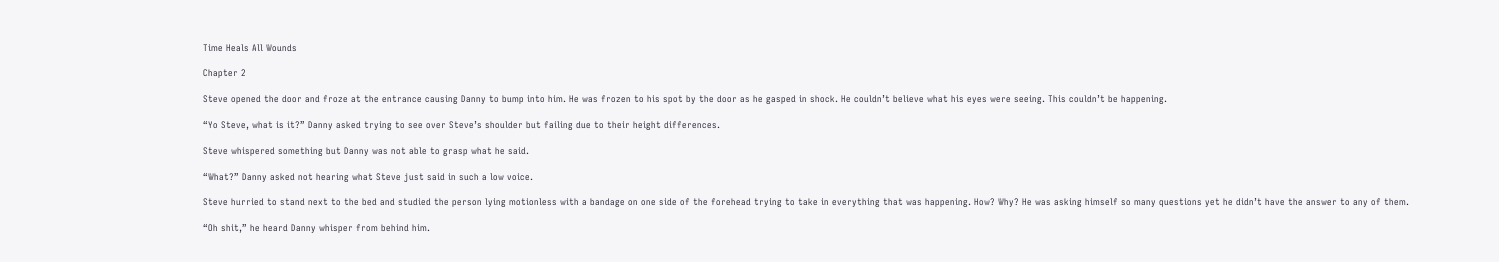Time Heals All Wounds

Chapter 2

Steve opened the door and froze at the entrance causing Danny to bump into him. He was frozen to his spot by the door as he gasped in shock. He couldn’t believe what his eyes were seeing. This couldn’t be happening.

“Yo Steve, what is it?” Danny asked trying to see over Steve’s shoulder but failing due to their height differences.

Steve whispered something but Danny was not able to grasp what he said.

“What?” Danny asked not hearing what Steve just said in such a low voice.

Steve hurried to stand next to the bed and studied the person lying motionless with a bandage on one side of the forehead trying to take in everything that was happening. How? Why? He was asking himself so many questions yet he didn’t have the answer to any of them.

“Oh shit,” he heard Danny whisper from behind him.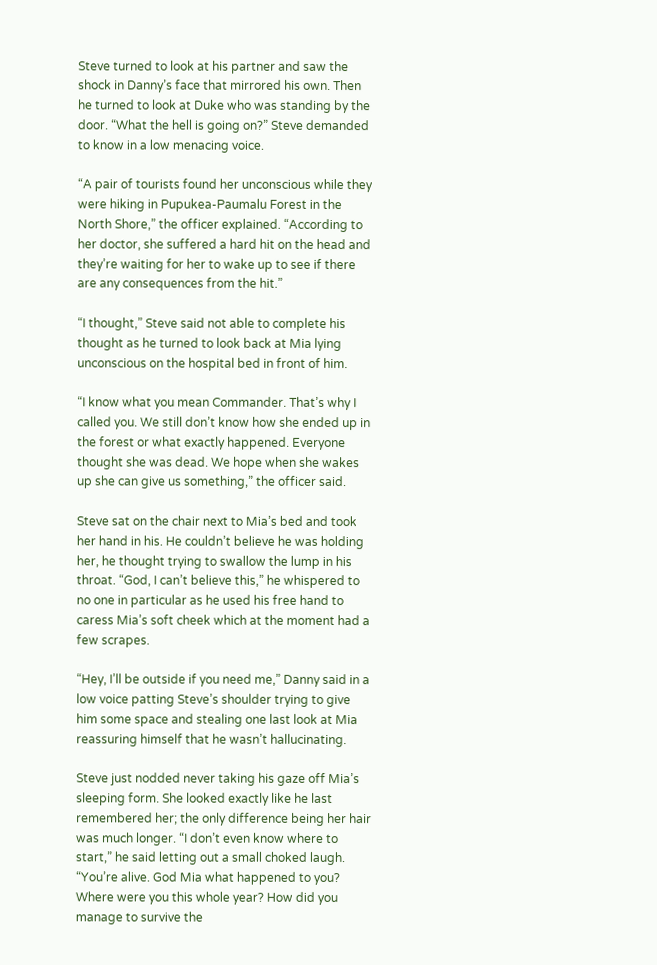Steve turned to look at his partner and saw the shock in Danny’s face that mirrored his own. Then he turned to look at Duke who was standing by the door. “What the hell is going on?” Steve demanded to know in a low menacing voice.

“A pair of tourists found her unconscious while they were hiking in Pupukea-Paumalu Forest in the North Shore,” the officer explained. “According to her doctor, she suffered a hard hit on the head and they’re waiting for her to wake up to see if there are any consequences from the hit.”

“I thought,” Steve said not able to complete his thought as he turned to look back at Mia lying unconscious on the hospital bed in front of him.

“I know what you mean Commander. That’s why I called you. We still don’t know how she ended up in the forest or what exactly happened. Everyone thought she was dead. We hope when she wakes up she can give us something,” the officer said.

Steve sat on the chair next to Mia’s bed and took her hand in his. He couldn’t believe he was holding her, he thought trying to swallow the lump in his throat. “God, I can’t believe this,” he whispered to no one in particular as he used his free hand to caress Mia’s soft cheek which at the moment had a few scrapes.

“Hey, I’ll be outside if you need me,” Danny said in a low voice patting Steve’s shoulder trying to give him some space and stealing one last look at Mia reassuring himself that he wasn’t hallucinating.

Steve just nodded never taking his gaze off Mia’s sleeping form. She looked exactly like he last remembered her; the only difference being her hair was much longer. “I don’t even know where to start,” he said letting out a small choked laugh. “You’re alive. God Mia what happened to you? Where were you this whole year? How did you manage to survive the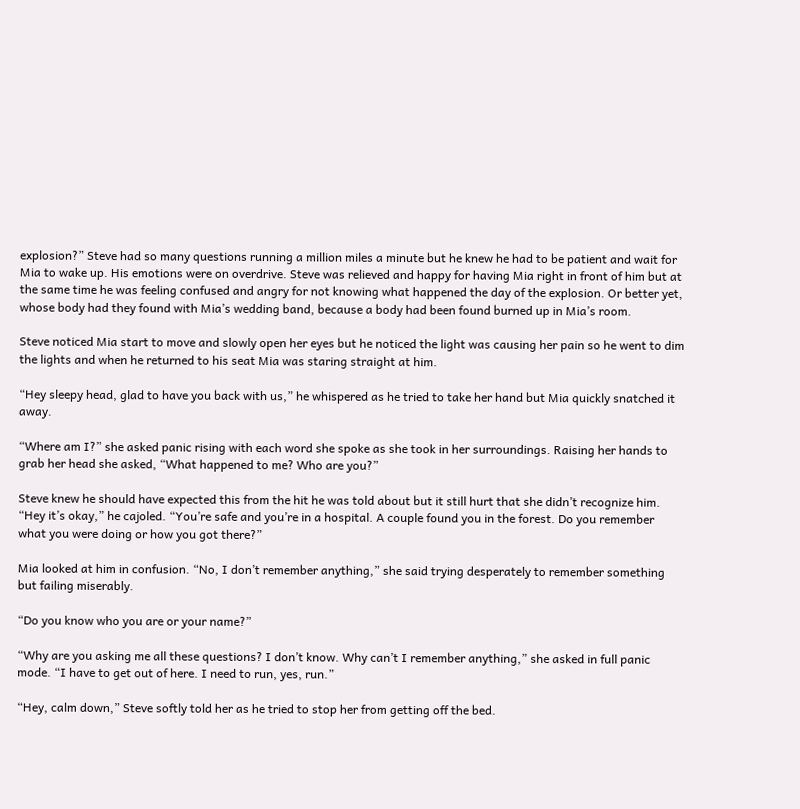explosion?” Steve had so many questions running a million miles a minute but he knew he had to be patient and wait for Mia to wake up. His emotions were on overdrive. Steve was relieved and happy for having Mia right in front of him but at the same time he was feeling confused and angry for not knowing what happened the day of the explosion. Or better yet, whose body had they found with Mia’s wedding band, because a body had been found burned up in Mia’s room.

Steve noticed Mia start to move and slowly open her eyes but he noticed the light was causing her pain so he went to dim the lights and when he returned to his seat Mia was staring straight at him.

“Hey sleepy head, glad to have you back with us,” he whispered as he tried to take her hand but Mia quickly snatched it away.

“Where am I?” she asked panic rising with each word she spoke as she took in her surroundings. Raising her hands to grab her head she asked, “What happened to me? Who are you?”

Steve knew he should have expected this from the hit he was told about but it still hurt that she didn’t recognize him. “Hey it’s okay,” he cajoled. “You’re safe and you’re in a hospital. A couple found you in the forest. Do you remember what you were doing or how you got there?”

Mia looked at him in confusion. “No, I don’t remember anything,” she said trying desperately to remember something but failing miserably.

“Do you know who you are or your name?”

“Why are you asking me all these questions? I don’t know. Why can’t I remember anything,” she asked in full panic mode. “I have to get out of here. I need to run, yes, run.”

“Hey, calm down,” Steve softly told her as he tried to stop her from getting off the bed.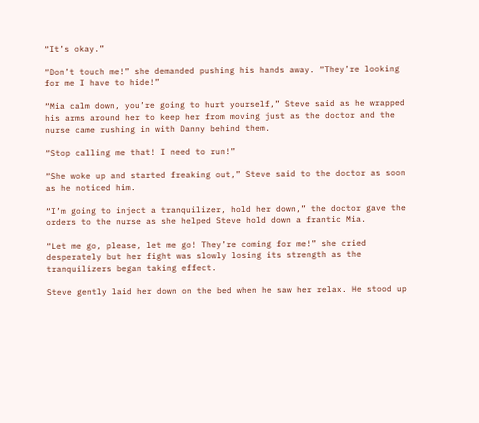“It’s okay.”

“Don’t touch me!” she demanded pushing his hands away. “They’re looking for me I have to hide!”

“Mia calm down, you’re going to hurt yourself,” Steve said as he wrapped his arms around her to keep her from moving just as the doctor and the nurse came rushing in with Danny behind them.

“Stop calling me that! I need to run!”

“She woke up and started freaking out,” Steve said to the doctor as soon as he noticed him.

“I’m going to inject a tranquilizer, hold her down,” the doctor gave the orders to the nurse as she helped Steve hold down a frantic Mia.

“Let me go, please, let me go! They’re coming for me!” she cried desperately but her fight was slowly losing its strength as the tranquilizers began taking effect.

Steve gently laid her down on the bed when he saw her relax. He stood up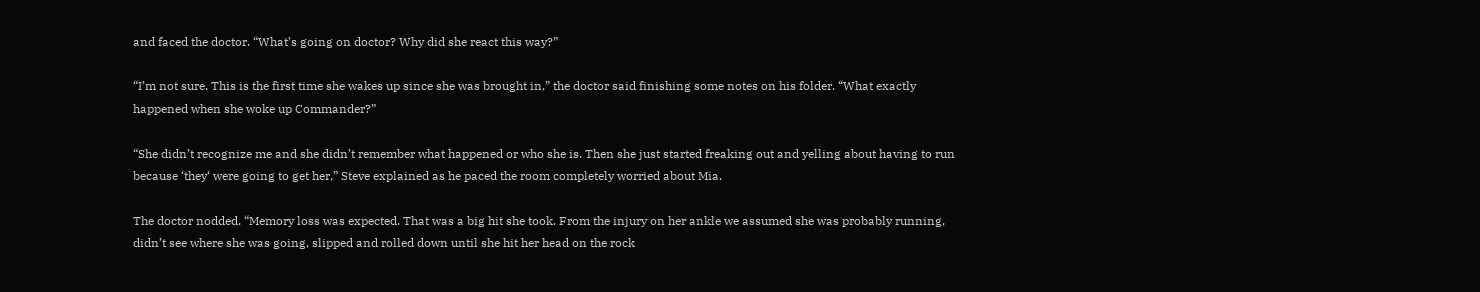and faced the doctor. “What’s going on doctor? Why did she react this way?”

“I’m not sure. This is the first time she wakes up since she was brought in,” the doctor said finishing some notes on his folder. “What exactly happened when she woke up Commander?”

“She didn’t recognize me and she didn’t remember what happened or who she is. Then she just started freaking out and yelling about having to run because ‘they‘ were going to get her,” Steve explained as he paced the room completely worried about Mia.

The doctor nodded. “Memory loss was expected. That was a big hit she took. From the injury on her ankle we assumed she was probably running, didn’t see where she was going, slipped and rolled down until she hit her head on the rock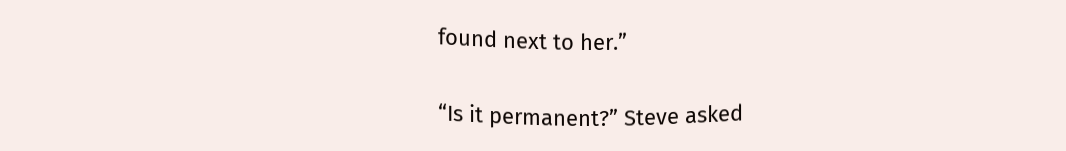found next to her.”

“Is it permanent?” Steve asked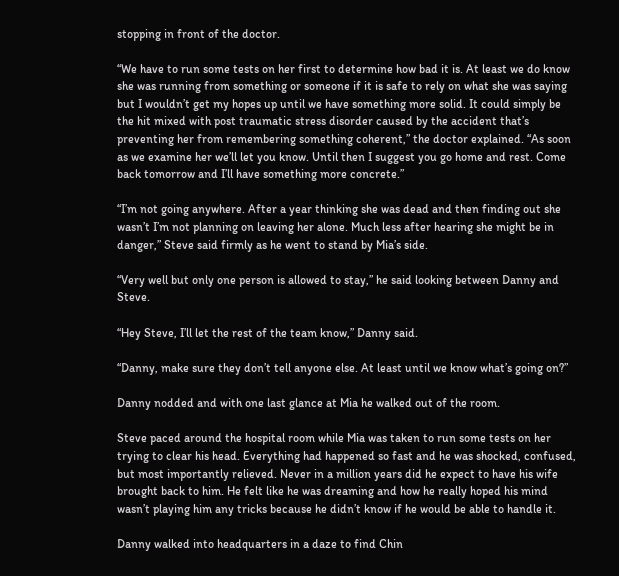stopping in front of the doctor.

“We have to run some tests on her first to determine how bad it is. At least we do know she was running from something or someone if it is safe to rely on what she was saying but I wouldn’t get my hopes up until we have something more solid. It could simply be the hit mixed with post traumatic stress disorder caused by the accident that’s preventing her from remembering something coherent,” the doctor explained. “As soon as we examine her we’ll let you know. Until then I suggest you go home and rest. Come back tomorrow and I’ll have something more concrete.”

“I’m not going anywhere. After a year thinking she was dead and then finding out she wasn’t I’m not planning on leaving her alone. Much less after hearing she might be in danger,” Steve said firmly as he went to stand by Mia’s side.

“Very well but only one person is allowed to stay,” he said looking between Danny and Steve.

“Hey Steve, I’ll let the rest of the team know,” Danny said.

“Danny, make sure they don’t tell anyone else. At least until we know what’s going on?”

Danny nodded and with one last glance at Mia he walked out of the room.

Steve paced around the hospital room while Mia was taken to run some tests on her trying to clear his head. Everything had happened so fast and he was shocked, confused, but most importantly relieved. Never in a million years did he expect to have his wife brought back to him. He felt like he was dreaming and how he really hoped his mind wasn’t playing him any tricks because he didn’t know if he would be able to handle it.

Danny walked into headquarters in a daze to find Chin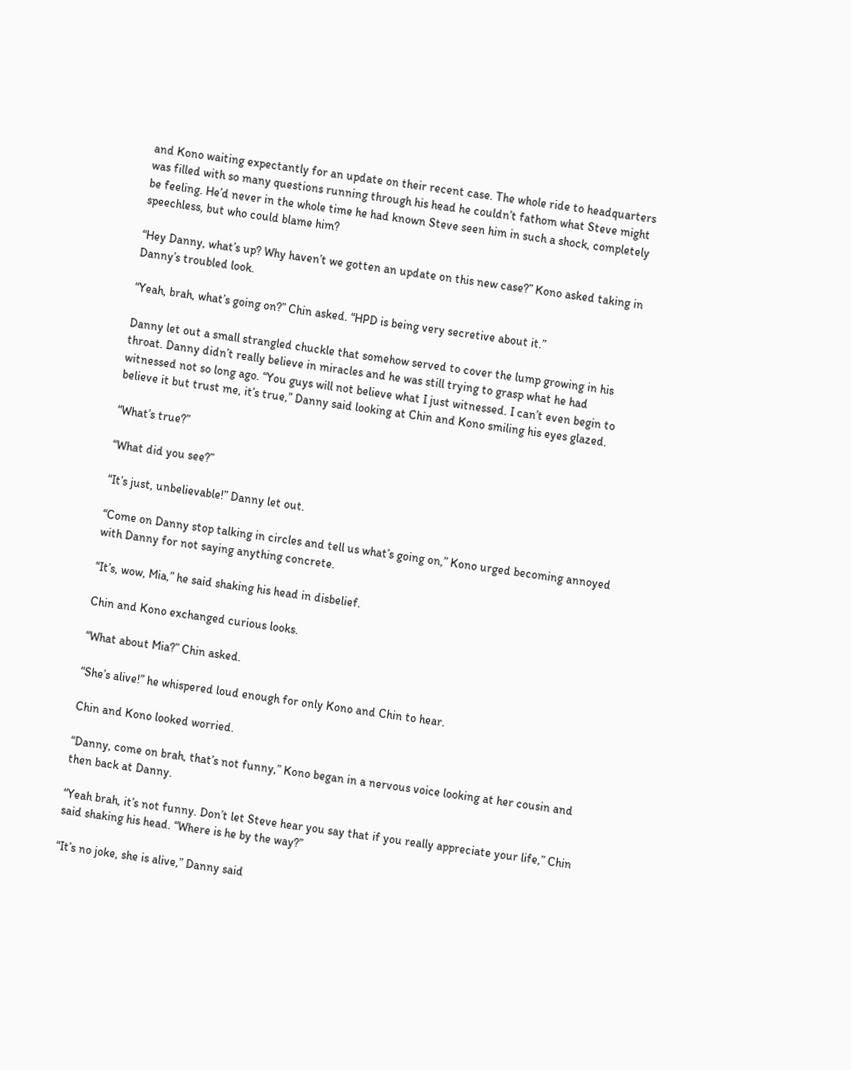and Kono waiting expectantly for an update on their recent case. The whole ride to headquarters was filled with so many questions running through his head he couldn’t fathom what Steve might be feeling. He’d never in the whole time he had known Steve seen him in such a shock, completely speechless, but who could blame him?

“Hey Danny, what’s up? Why haven’t we gotten an update on this new case?” Kono asked taking in Danny’s troubled look.

“Yeah, brah, what’s going on?” Chin asked. “HPD is being very secretive about it.”

Danny let out a small strangled chuckle that somehow served to cover the lump growing in his throat. Danny didn’t really believe in miracles and he was still trying to grasp what he had witnessed not so long ago. “You guys will not believe what I just witnessed. I can’t even begin to believe it but trust me, it’s true,” Danny said looking at Chin and Kono smiling his eyes glazed.

“What’s true?”

“What did you see?”

“It’s just, unbelievable!” Danny let out.

“Come on Danny stop talking in circles and tell us what’s going on,” Kono urged becoming annoyed with Danny for not saying anything concrete.

“It’s, wow, Mia,” he said shaking his head in disbelief.

Chin and Kono exchanged curious looks.

“What about Mia?” Chin asked.

“She’s alive!” he whispered loud enough for only Kono and Chin to hear.

Chin and Kono looked worried.

“Danny, come on brah, that’s not funny,” Kono began in a nervous voice looking at her cousin and then back at Danny.

“Yeah brah, it’s not funny. Don’t let Steve hear you say that if you really appreciate your life,” Chin said shaking his head. “Where is he by the way?”

“It’s no joke, she is alive,” Danny said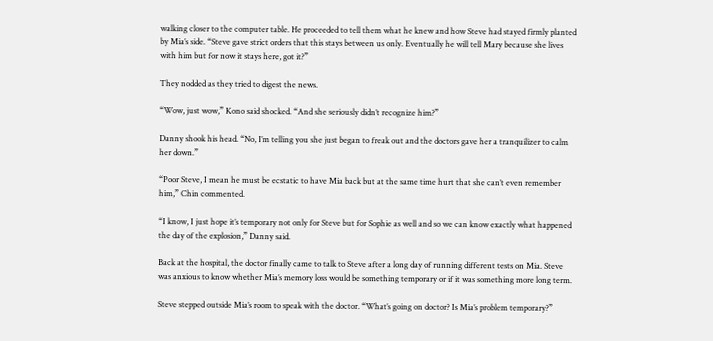walking closer to the computer table. He proceeded to tell them what he knew and how Steve had stayed firmly planted by Mia’s side. “Steve gave strict orders that this stays between us only. Eventually he will tell Mary because she lives with him but for now it stays here, got it?”

They nodded as they tried to digest the news.

“Wow, just wow,” Kono said shocked. “And she seriously didn’t recognize him?”

Danny shook his head. “No, I’m telling you she just began to freak out and the doctors gave her a tranquilizer to calm her down.”

“Poor Steve, I mean he must be ecstatic to have Mia back but at the same time hurt that she can’t even remember him,” Chin commented.

“I know, I just hope it’s temporary not only for Steve but for Sophie as well and so we can know exactly what happened the day of the explosion,” Danny said.

Back at the hospital, the doctor finally came to talk to Steve after a long day of running different tests on Mia. Steve was anxious to know whether Mia’s memory loss would be something temporary or if it was something more long term.

Steve stepped outside Mia’s room to speak with the doctor. “What’s going on doctor? Is Mia’s problem temporary?”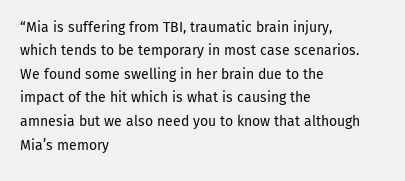“Mia is suffering from TBI, traumatic brain injury, which tends to be temporary in most case scenarios. We found some swelling in her brain due to the impact of the hit which is what is causing the amnesia but we also need you to know that although Mia’s memory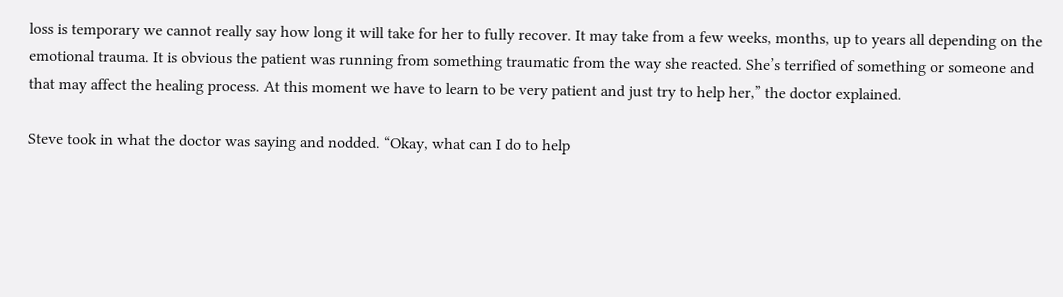loss is temporary we cannot really say how long it will take for her to fully recover. It may take from a few weeks, months, up to years all depending on the emotional trauma. It is obvious the patient was running from something traumatic from the way she reacted. She’s terrified of something or someone and that may affect the healing process. At this moment we have to learn to be very patient and just try to help her,” the doctor explained.

Steve took in what the doctor was saying and nodded. “Okay, what can I do to help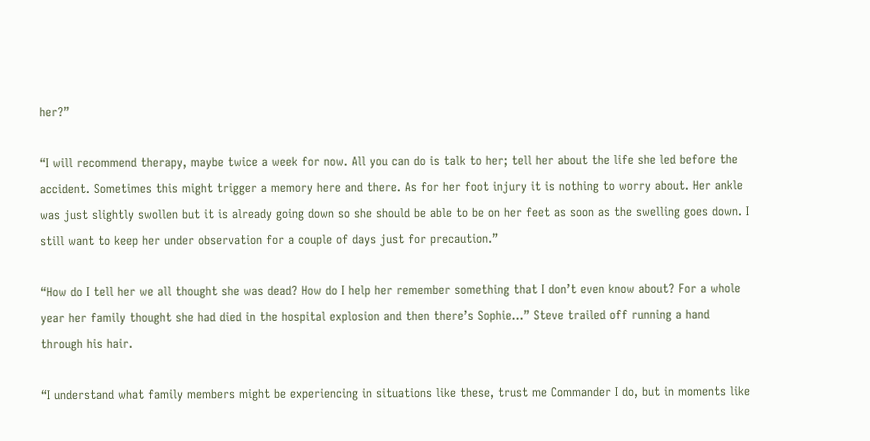her?”

“I will recommend therapy, maybe twice a week for now. All you can do is talk to her; tell her about the life she led before the accident. Sometimes this might trigger a memory here and there. As for her foot injury it is nothing to worry about. Her ankle was just slightly swollen but it is already going down so she should be able to be on her feet as soon as the swelling goes down. I still want to keep her under observation for a couple of days just for precaution.”

“How do I tell her we all thought she was dead? How do I help her remember something that I don’t even know about? For a whole year her family thought she had died in the hospital explosion and then there’s Sophie…” Steve trailed off running a hand through his hair.

“I understand what family members might be experiencing in situations like these, trust me Commander I do, but in moments like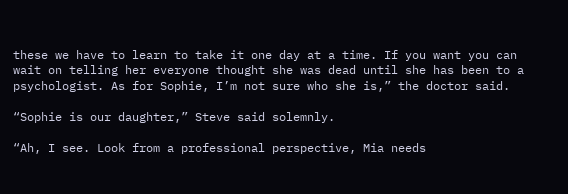these we have to learn to take it one day at a time. If you want you can wait on telling her everyone thought she was dead until she has been to a psychologist. As for Sophie, I’m not sure who she is,” the doctor said.

“Sophie is our daughter,” Steve said solemnly.

“Ah, I see. Look from a professional perspective, Mia needs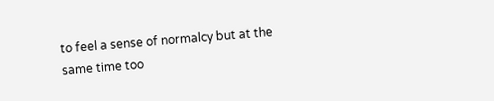to feel a sense of normalcy but at the same time too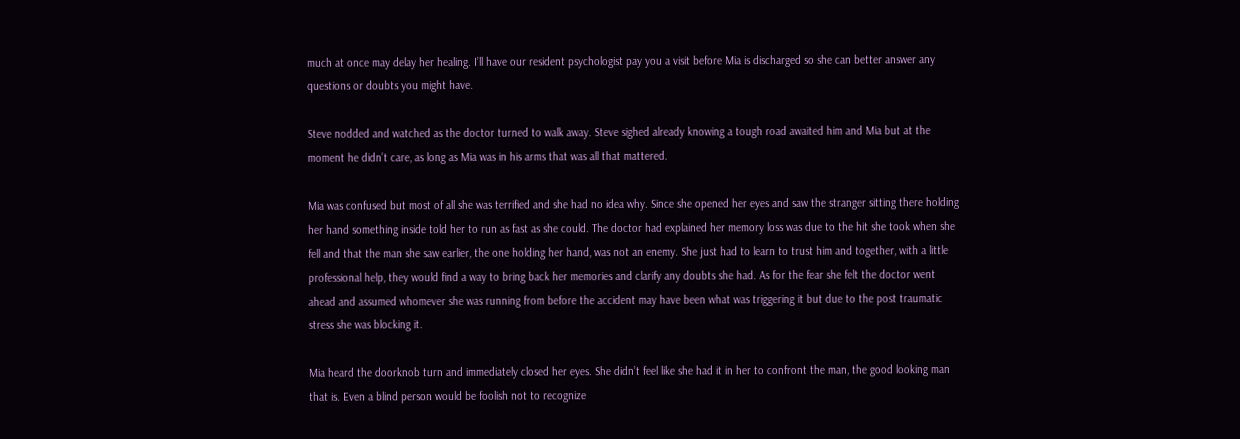much at once may delay her healing. I’ll have our resident psychologist pay you a visit before Mia is discharged so she can better answer any questions or doubts you might have.

Steve nodded and watched as the doctor turned to walk away. Steve sighed already knowing a tough road awaited him and Mia but at the moment he didn’t care, as long as Mia was in his arms that was all that mattered.

Mia was confused but most of all she was terrified and she had no idea why. Since she opened her eyes and saw the stranger sitting there holding her hand something inside told her to run as fast as she could. The doctor had explained her memory loss was due to the hit she took when she fell and that the man she saw earlier, the one holding her hand, was not an enemy. She just had to learn to trust him and together, with a little professional help, they would find a way to bring back her memories and clarify any doubts she had. As for the fear she felt the doctor went ahead and assumed whomever she was running from before the accident may have been what was triggering it but due to the post traumatic stress she was blocking it.

Mia heard the doorknob turn and immediately closed her eyes. She didn’t feel like she had it in her to confront the man, the good looking man that is. Even a blind person would be foolish not to recognize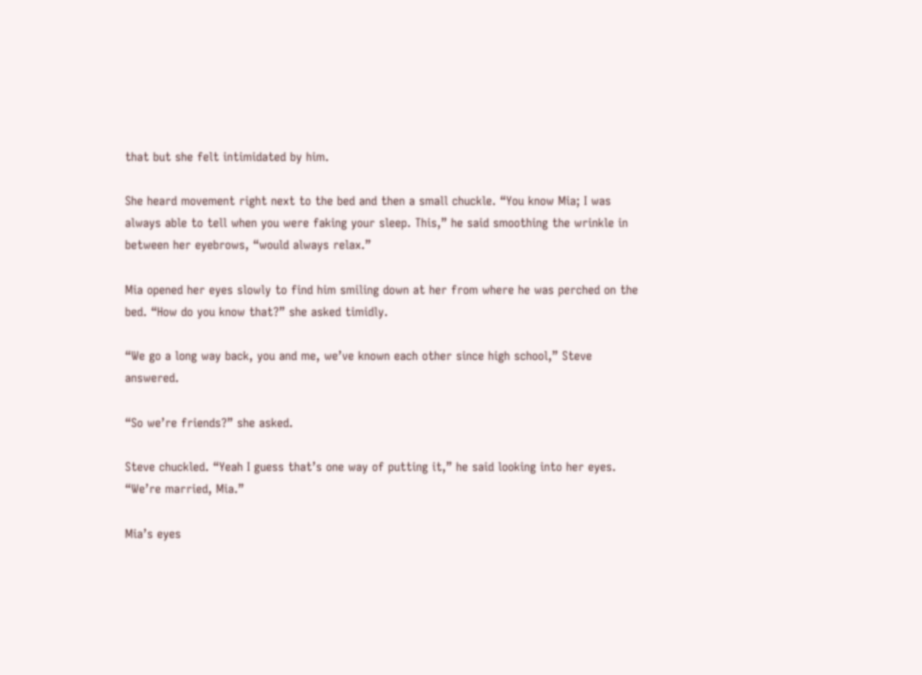that but she felt intimidated by him.

She heard movement right next to the bed and then a small chuckle. “You know Mia; I was always able to tell when you were faking your sleep. This,” he said smoothing the wrinkle in between her eyebrows, “would always relax.”

Mia opened her eyes slowly to find him smiling down at her from where he was perched on the bed. “How do you know that?” she asked timidly.

“We go a long way back, you and me, we’ve known each other since high school,” Steve answered.

“So we’re friends?” she asked.

Steve chuckled. “Yeah I guess that’s one way of putting it,” he said looking into her eyes. “We’re married, Mia.”

Mia’s eyes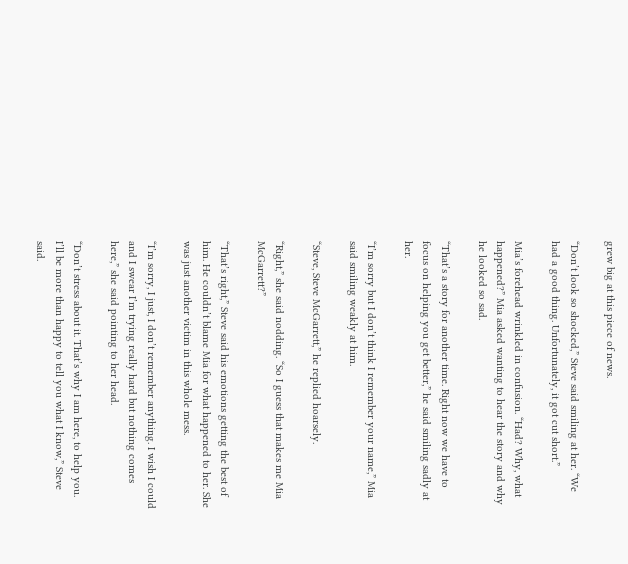grew big at this piece of news.

“Don’t look so shocked,” Steve said smiling at her. “We had a good thing. Unfortunately, it got cut short.”

Mia’s forehead wrinkled in confusion. “Had? Why, what happened?” Mia asked wanting to hear the story and why he looked so sad.

“That’s a story for another time. Right now we have to focus on helping you get better,” he said smiling sadly at her.

“I’m sorry but I don’t think I remember your name,” Mia said smiling weakly at him.

“Steve, Steve McGarrett,” he replied hoarsely.

“Right,” she said nodding. “So I guess that makes me Mia McGarrett?”

“That’s right,” Steve said his emotions getting the best of him. He couldn’t blame Mia for what happened to her. She was just another victim in this whole mess.

“I’m sorry, I just, I don’t remember anything. I wish I could and I swear I’m trying really hard but nothing comes here,” she said pointing to her head.

“Don’t stress about it. That’s why I am here, to help you. I’ll be more than happy to tell you what I know,” Steve said.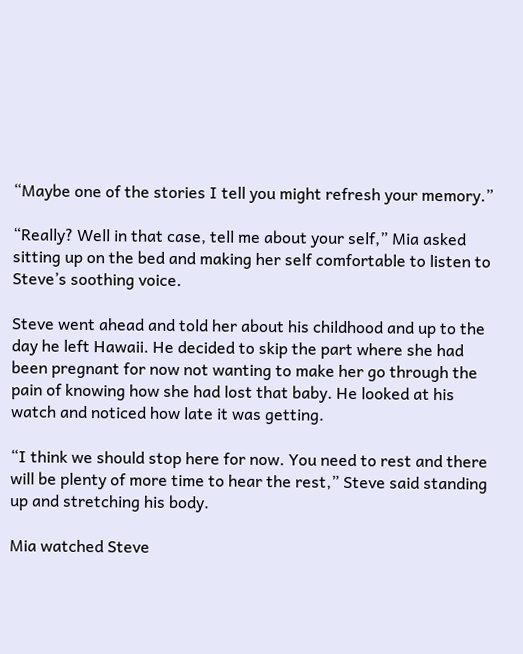“Maybe one of the stories I tell you might refresh your memory.”

“Really? Well in that case, tell me about your self,” Mia asked sitting up on the bed and making her self comfortable to listen to Steve’s soothing voice.

Steve went ahead and told her about his childhood and up to the day he left Hawaii. He decided to skip the part where she had been pregnant for now not wanting to make her go through the pain of knowing how she had lost that baby. He looked at his watch and noticed how late it was getting.

“I think we should stop here for now. You need to rest and there will be plenty of more time to hear the rest,” Steve said standing up and stretching his body.

Mia watched Steve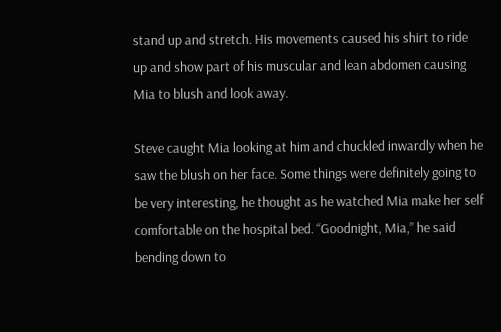stand up and stretch. His movements caused his shirt to ride up and show part of his muscular and lean abdomen causing Mia to blush and look away.

Steve caught Mia looking at him and chuckled inwardly when he saw the blush on her face. Some things were definitely going to be very interesting, he thought as he watched Mia make her self comfortable on the hospital bed. “Goodnight, Mia,” he said bending down to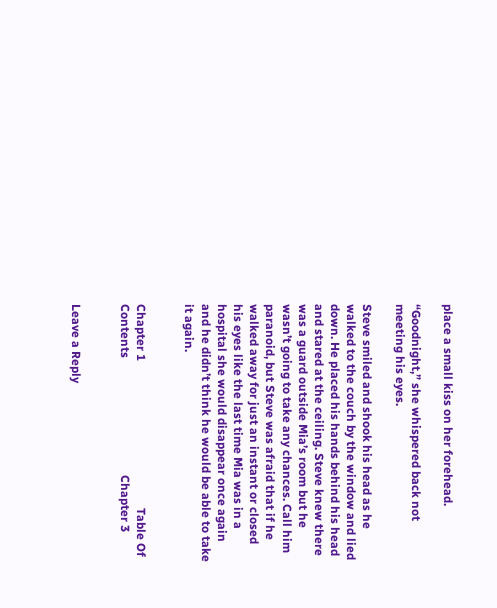place a small kiss on her forehead.

“Goodnight,” she whispered back not meeting his eyes.

Steve smiled and shook his head as he walked to the couch by the window and lied down. He placed his hands behind his head and stared at the ceiling. Steve knew there was a guard outside Mia’s room but he wasn’t going to take any chances. Call him paranoid, but Steve was afraid that if he walked away for just an instant or closed his eyes like the last time Mia was in a hospital she would disappear once again and he didn’t think he would be able to take it again.


Chapter 1                                                 Table Of Contents                                       Chapter 3


Leave a Reply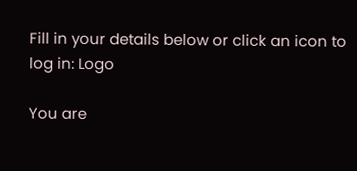Fill in your details below or click an icon to log in: Logo

You are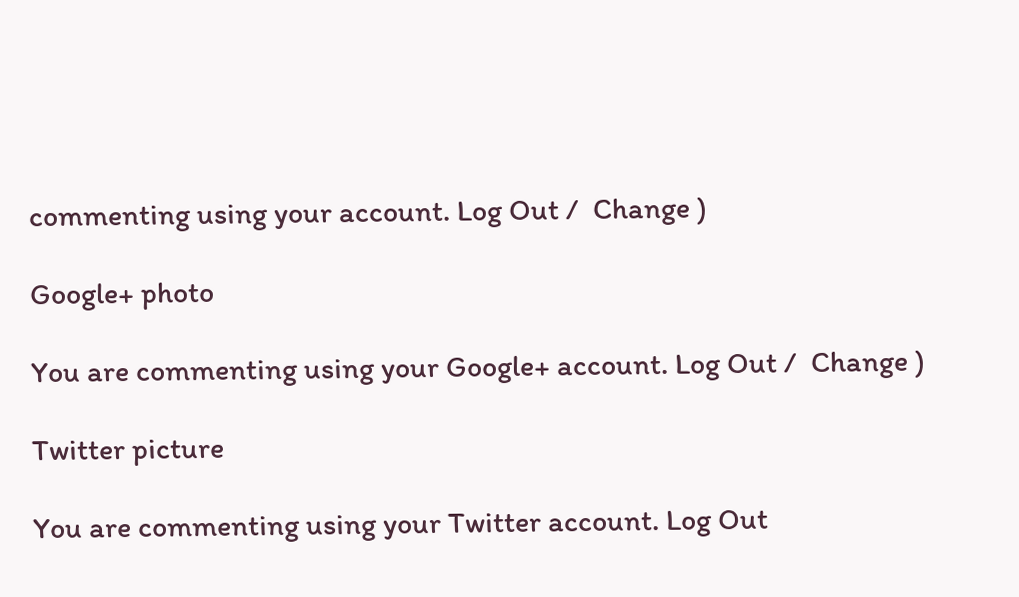commenting using your account. Log Out /  Change )

Google+ photo

You are commenting using your Google+ account. Log Out /  Change )

Twitter picture

You are commenting using your Twitter account. Log Out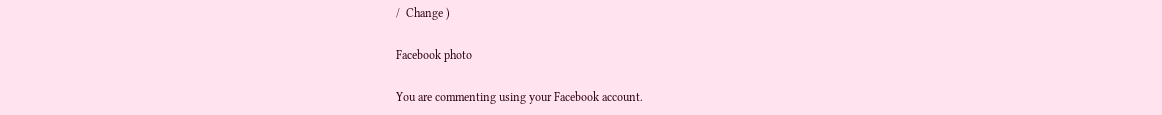/  Change )

Facebook photo

You are commenting using your Facebook account.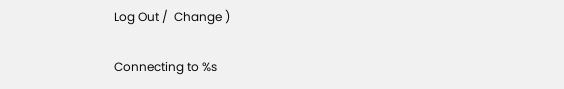Log Out /  Change )

Connecting to %s